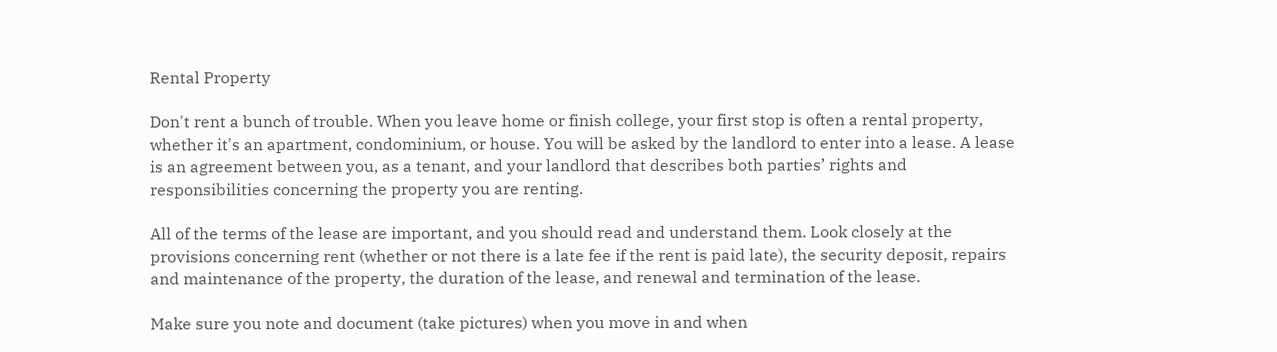Rental Property

Don't rent a bunch of trouble. When you leave home or finish college, your first stop is often a rental property, whether it's an apartment, condominium, or house. You will be asked by the landlord to enter into a lease. A lease is an agreement between you, as a tenant, and your landlord that describes both parties’ rights and responsibilities concerning the property you are renting.

All of the terms of the lease are important, and you should read and understand them. Look closely at the provisions concerning rent (whether or not there is a late fee if the rent is paid late), the security deposit, repairs and maintenance of the property, the duration of the lease, and renewal and termination of the lease.

Make sure you note and document (take pictures) when you move in and when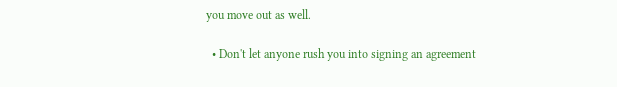you move out as well.

  • Don't let anyone rush you into signing an agreement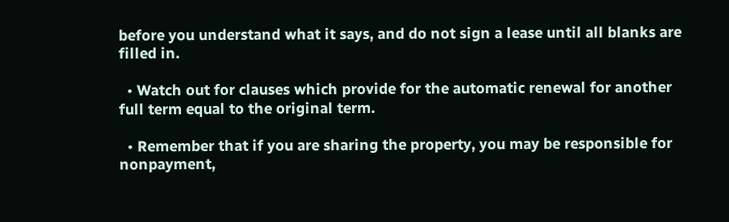before you understand what it says, and do not sign a lease until all blanks are filled in.

  • Watch out for clauses which provide for the automatic renewal for another full term equal to the original term.

  • Remember that if you are sharing the property, you may be responsible for nonpayment,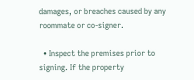damages, or breaches caused by any roommate or co-signer.

  • Inspect the premises prior to signing. If the property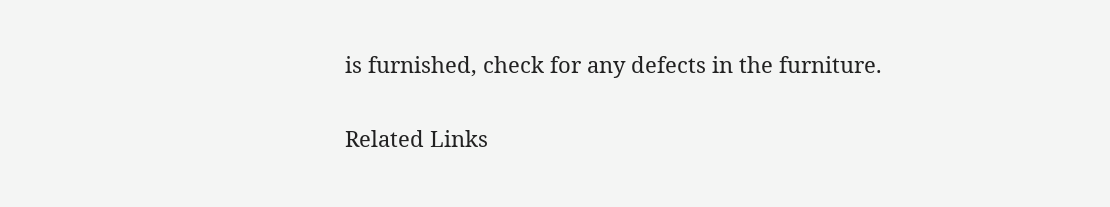is furnished, check for any defects in the furniture.

Related Links